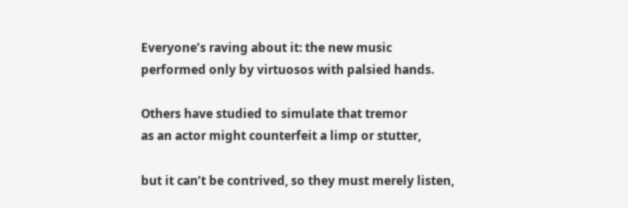Everyone’s raving about it: the new music
performed only by virtuosos with palsied hands.

Others have studied to simulate that tremor
as an actor might counterfeit a limp or stutter,

but it can’t be contrived, so they must merely listen,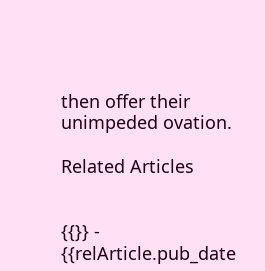then offer their unimpeded ovation.

Related Articles


{{}} - {{relArticle.pub_date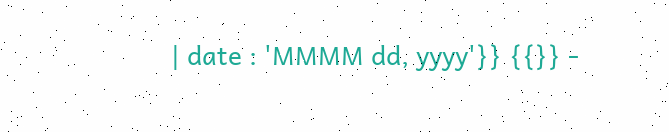| date : 'MMMM dd, yyyy'}} {{}} -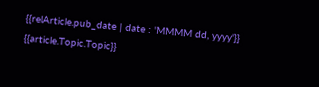{{relArticle.pub_date | date : 'MMMM dd, yyyy'}}
{{article.Topic.Topic}}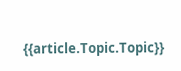{{article.Topic.Topic}}